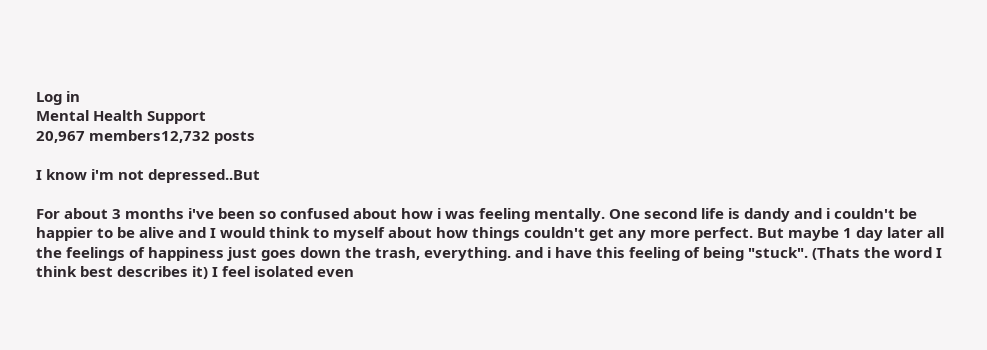Log in
Mental Health Support
20,967 members12,732 posts

I know i'm not depressed..But

For about 3 months i've been so confused about how i was feeling mentally. One second life is dandy and i couldn't be happier to be alive and I would think to myself about how things couldn't get any more perfect. But maybe 1 day later all the feelings of happiness just goes down the trash, everything. and i have this feeling of being "stuck". (Thats the word I think best describes it) I feel isolated even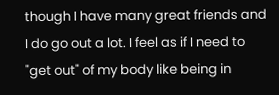though I have many great friends and I do go out a lot. I feel as if I need to "get out" of my body like being in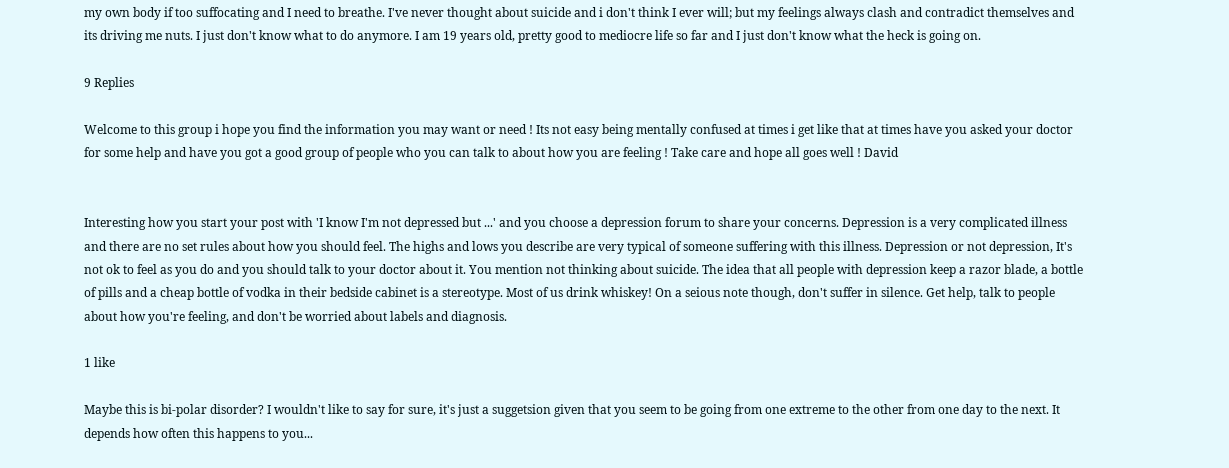my own body if too suffocating and I need to breathe. I've never thought about suicide and i don't think I ever will; but my feelings always clash and contradict themselves and its driving me nuts. I just don't know what to do anymore. I am 19 years old, pretty good to mediocre life so far and I just don't know what the heck is going on.

9 Replies

Welcome to this group i hope you find the information you may want or need ! Its not easy being mentally confused at times i get like that at times have you asked your doctor for some help and have you got a good group of people who you can talk to about how you are feeling ! Take care and hope all goes well ! David


Interesting how you start your post with 'I know I'm not depressed but ...' and you choose a depression forum to share your concerns. Depression is a very complicated illness and there are no set rules about how you should feel. The highs and lows you describe are very typical of someone suffering with this illness. Depression or not depression, It's not ok to feel as you do and you should talk to your doctor about it. You mention not thinking about suicide. The idea that all people with depression keep a razor blade, a bottle of pills and a cheap bottle of vodka in their bedside cabinet is a stereotype. Most of us drink whiskey! On a seious note though, don't suffer in silence. Get help, talk to people about how you're feeling, and don't be worried about labels and diagnosis.

1 like

Maybe this is bi-polar disorder? I wouldn't like to say for sure, it's just a suggetsion given that you seem to be going from one extreme to the other from one day to the next. It depends how often this happens to you...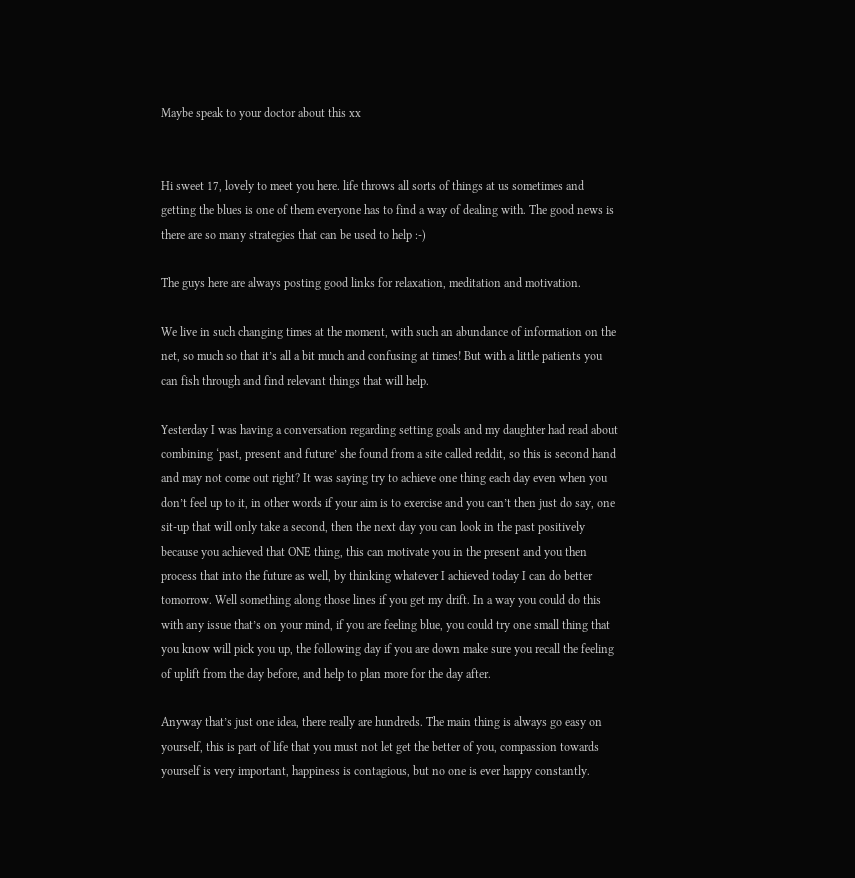Maybe speak to your doctor about this xx


Hi sweet 17, lovely to meet you here. life throws all sorts of things at us sometimes and getting the blues is one of them everyone has to find a way of dealing with. The good news is there are so many strategies that can be used to help :-)

The guys here are always posting good links for relaxation, meditation and motivation.

We live in such changing times at the moment, with such an abundance of information on the net, so much so that it’s all a bit much and confusing at times! But with a little patients you can fish through and find relevant things that will help.

Yesterday I was having a conversation regarding setting goals and my daughter had read about combining ‘past, present and future’ she found from a site called reddit, so this is second hand and may not come out right? It was saying try to achieve one thing each day even when you don’t feel up to it, in other words if your aim is to exercise and you can’t then just do say, one sit-up that will only take a second, then the next day you can look in the past positively because you achieved that ONE thing, this can motivate you in the present and you then process that into the future as well, by thinking whatever I achieved today I can do better tomorrow. Well something along those lines if you get my drift. In a way you could do this with any issue that’s on your mind, if you are feeling blue, you could try one small thing that you know will pick you up, the following day if you are down make sure you recall the feeling of uplift from the day before, and help to plan more for the day after.

Anyway that’s just one idea, there really are hundreds. The main thing is always go easy on yourself, this is part of life that you must not let get the better of you, compassion towards yourself is very important, happiness is contagious, but no one is ever happy constantly.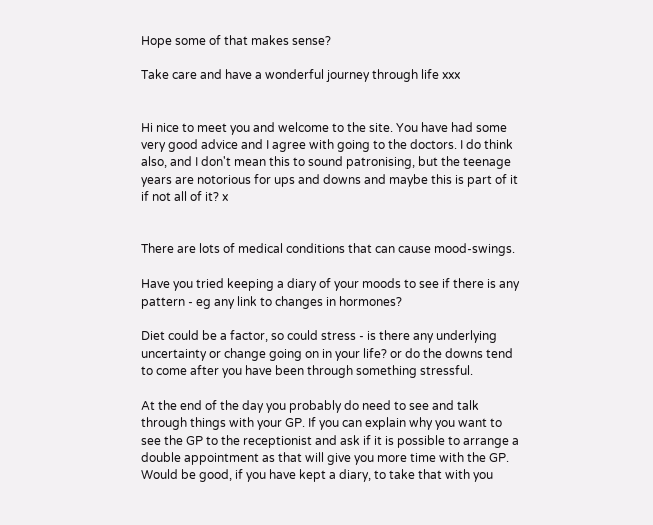Hope some of that makes sense?

Take care and have a wonderful journey through life xxx


Hi nice to meet you and welcome to the site. You have had some very good advice and I agree with going to the doctors. I do think also, and I don't mean this to sound patronising, but the teenage years are notorious for ups and downs and maybe this is part of it if not all of it? x


There are lots of medical conditions that can cause mood-swings.

Have you tried keeping a diary of your moods to see if there is any pattern - eg any link to changes in hormones?

Diet could be a factor, so could stress - is there any underlying uncertainty or change going on in your life? or do the downs tend to come after you have been through something stressful.

At the end of the day you probably do need to see and talk through things with your GP. If you can explain why you want to see the GP to the receptionist and ask if it is possible to arrange a double appointment as that will give you more time with the GP. Would be good, if you have kept a diary, to take that with you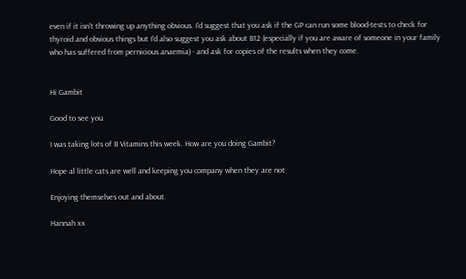even if it isn't throwing up anything obvious. I'd suggest that you ask if the GP can run some blood-tests to check for thyroid and obvious things but I'd also suggest you ask about B12 (especially if you are aware of someone in your family who has suffered from pernicious anaemia) - and ask for copies of the results when they come.


Hi Gambit

Good to see you.

I was taking lots of B Vitamins this week. How are you doing Gambit?

Hope al little cats are well and keeping you company when they are not

Enjoying themselves out and about.

Hannah xx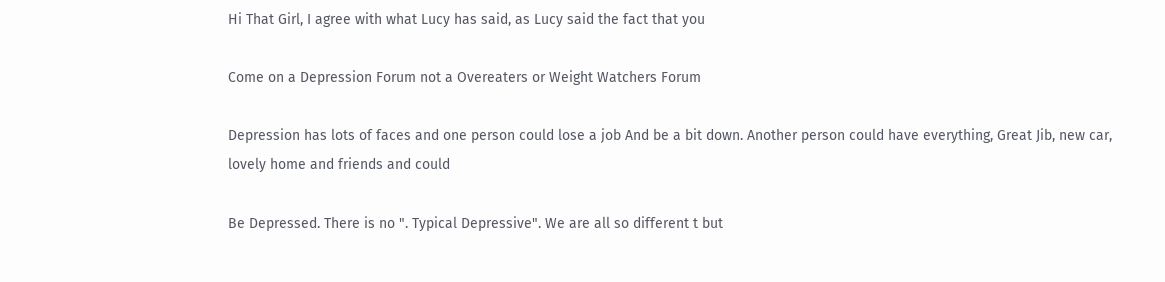Hi That Girl, I agree with what Lucy has said, as Lucy said the fact that you

Come on a Depression Forum not a Overeaters or Weight Watchers Forum

Depression has lots of faces and one person could lose a job And be a bit down. Another person could have everything, Great Jib, new car, lovely home and friends and could

Be Depressed. There is no ". Typical Depressive". We are all so different t but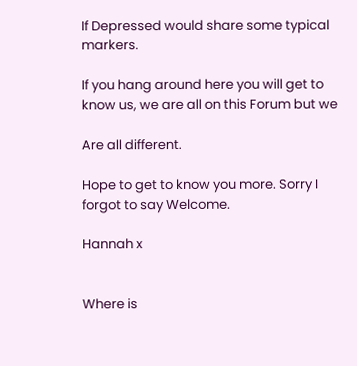If Depressed would share some typical markers.

If you hang around here you will get to know us, we are all on this Forum but we

Are all different.

Hope to get to know you more. Sorry I forgot to say Welcome.

Hannah x


Where is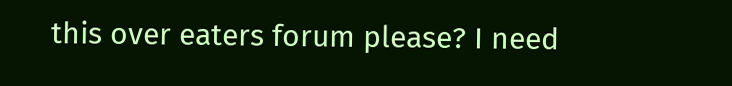this over eaters forum please? I need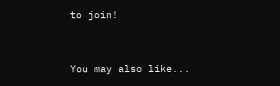to join!


You may also like...